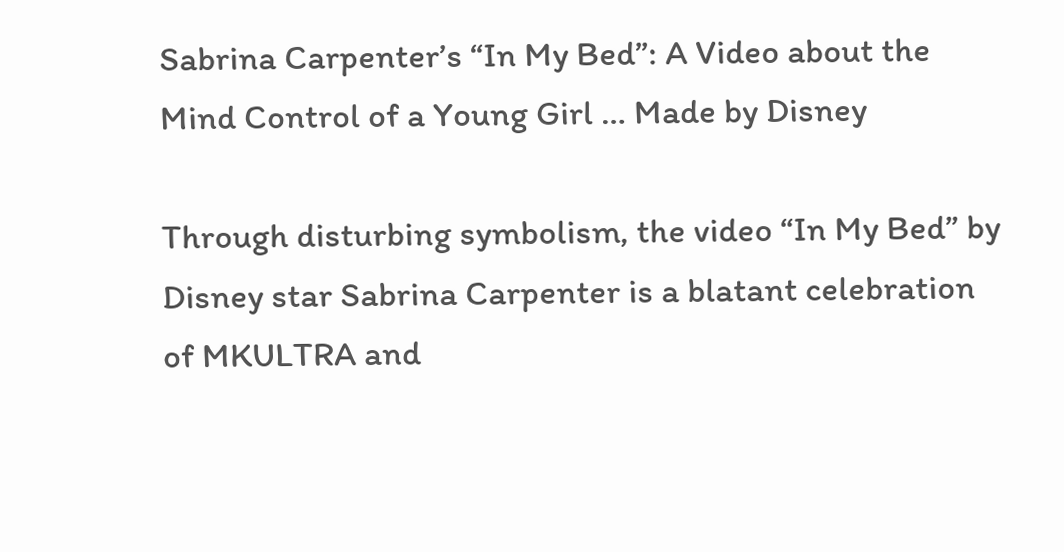Sabrina Carpenter’s “In My Bed”: A Video about the Mind Control of a Young Girl … Made by Disney

Through disturbing symbolism, the video “In My Bed” by Disney star Sabrina Carpenter is a blatant celebration of MKULTRA and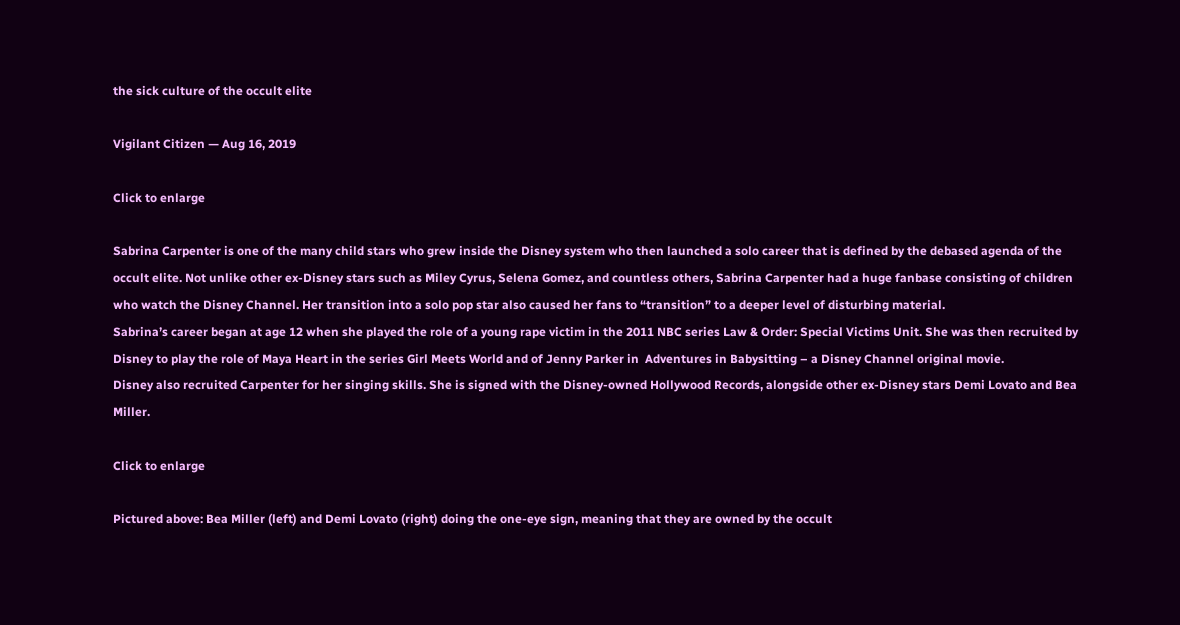the sick culture of the occult elite

Vigilant Citizen — Aug 16, 2019

Click to enlarge

Sabrina Carpenter is one of the many child stars who grew inside the Disney system who then launched a solo career that is defined by the debased agenda of the occult elite. Not unlike other ex-Disney stars such as Miley Cyrus, Selena Gomez, and countless others, Sabrina Carpenter had a huge fanbase consisting of children who watch the Disney Channel. Her transition into a solo pop star also caused her fans to “transition” to a deeper level of disturbing material.
Sabrina’s career began at age 12 when she played the role of a young rape victim in the 2011 NBC series Law & Order: Special Victims Unit. She was then recruited by Disney to play the role of Maya Heart in the series Girl Meets World and of Jenny Parker in  Adventures in Babysitting – a Disney Channel original movie.
Disney also recruited Carpenter for her singing skills. She is signed with the Disney-owned Hollywood Records, alongside other ex-Disney stars Demi Lovato and Bea Miller.

Click to enlarge

Pictured above: Bea Miller (left) and Demi Lovato (right) doing the one-eye sign, meaning that they are owned by the occult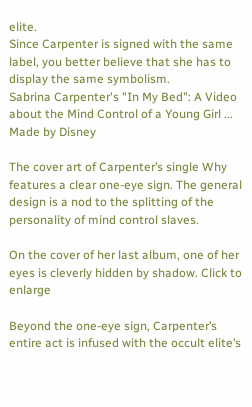elite.
Since Carpenter is signed with the same label, you better believe that she has to display the same symbolism.
Sabrina Carpenter's "In My Bed": A Video about the Mind Control of a Young Girl ... Made by Disney

The cover art of Carpenter’s single Why features a clear one-eye sign. The general design is a nod to the splitting of the personality of mind control slaves.

On the cover of her last album, one of her eyes is cleverly hidden by shadow. Click to enlarge

Beyond the one-eye sign, Carpenter’s entire act is infused with the occult elite’s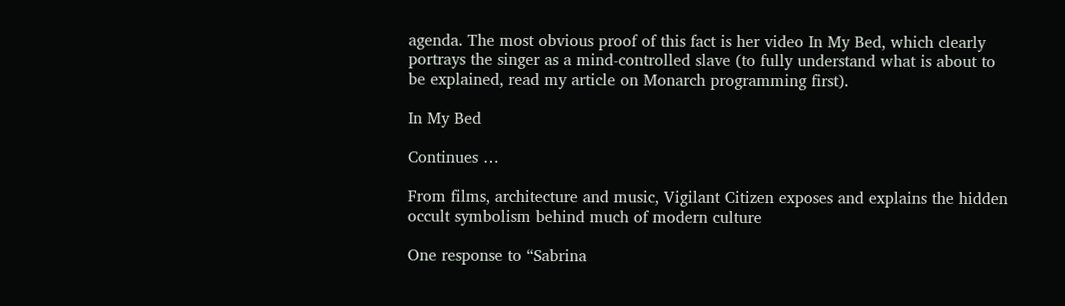agenda. The most obvious proof of this fact is her video In My Bed, which clearly portrays the singer as a mind-controlled slave (to fully understand what is about to be explained, read my article on Monarch programming first).

In My Bed

Continues …

From films, architecture and music, Vigilant Citizen exposes and explains the hidden occult symbolism behind much of modern culture

One response to “Sabrina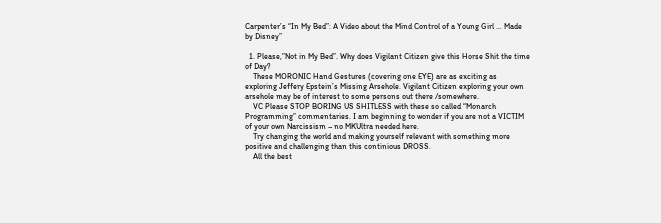Carpenter’s “In My Bed”: A Video about the Mind Control of a Young Girl … Made by Disney”

  1. Please,”Not in My Bed”. Why does Vigilant Citizen give this Horse Shit the time of Day?
    These MORONIC Hand Gestures (covering one EYE) are as exciting as exploring Jeffery Epstein’s Missing Arsehole. Vigilant Citizen exploring your own arsehole may be of interest to some persons out there /somewhere.
    VC Please STOP BORING US SHITLESS with these so called “Monarch Programming” commentaries. I am beginning to wonder if you are not a VICTIM of your own Narcissism – no MKUltra needed here.
    Try changing the world and making yourself relevant with something more positive and challenging than this continious DROSS.
    All the best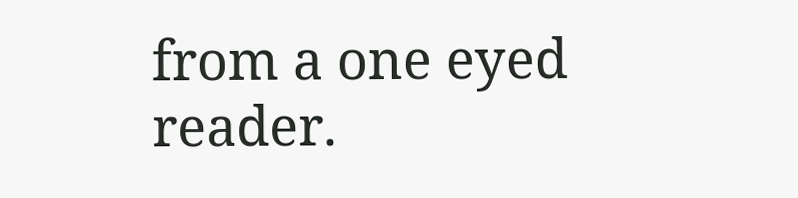from a one eyed reader.